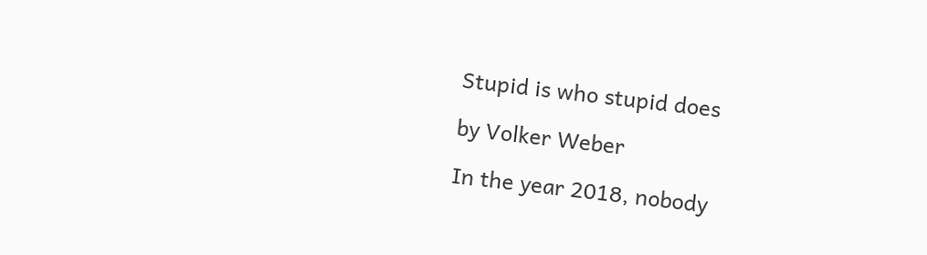Stupid is who stupid does

by Volker Weber

In the year 2018, nobody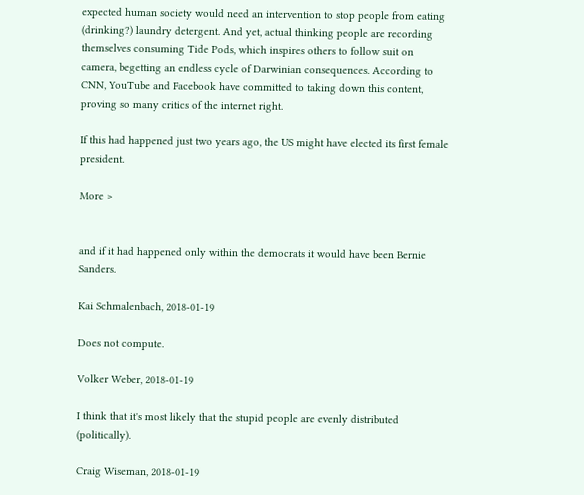expected human society would need an intervention to stop people from eating (drinking?) laundry detergent. And yet, actual thinking people are recording themselves consuming Tide Pods, which inspires others to follow suit on camera, begetting an endless cycle of Darwinian consequences. According to CNN, YouTube and Facebook have committed to taking down this content, proving so many critics of the internet right.

If this had happened just two years ago, the US might have elected its first female president.

More >


and if it had happened only within the democrats it would have been Bernie Sanders.

Kai Schmalenbach, 2018-01-19

Does not compute.

Volker Weber, 2018-01-19

I think that it's most likely that the stupid people are evenly distributed (politically).

Craig Wiseman, 2018-01-19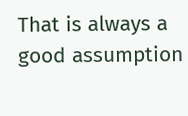That is always a good assumption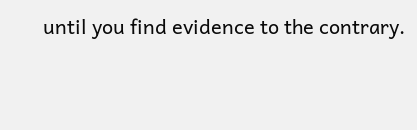until you find evidence to the contrary.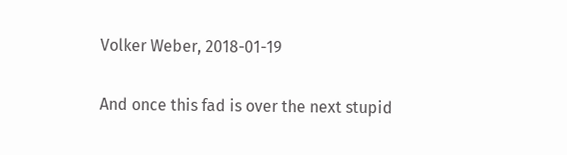Volker Weber, 2018-01-19

And once this fad is over the next stupid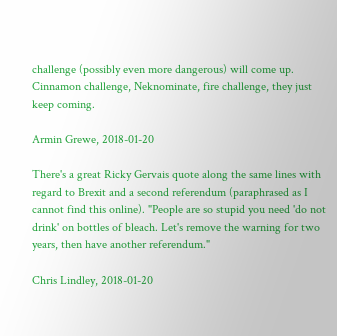challenge (possibly even more dangerous) will come up. Cinnamon challenge, Neknominate, fire challenge, they just keep coming.

Armin Grewe, 2018-01-20

There's a great Ricky Gervais quote along the same lines with regard to Brexit and a second referendum (paraphrased as I cannot find this online). "People are so stupid you need 'do not drink' on bottles of bleach. Let's remove the warning for two years, then have another referendum."

Chris Lindley, 2018-01-20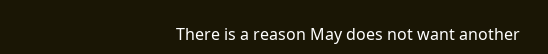There is a reason May does not want another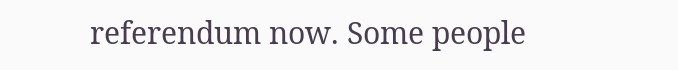referendum now. Some people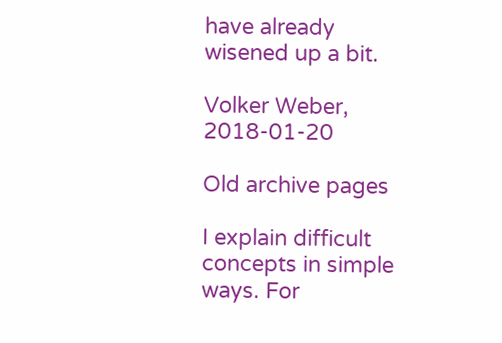have already wisened up a bit.

Volker Weber, 2018-01-20

Old archive pages

I explain difficult concepts in simple ways. For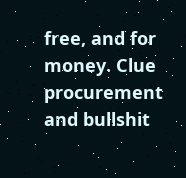free, and for money. Clue procurement and bullshit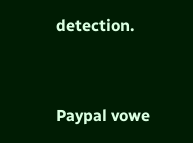detection.


Paypal vowe